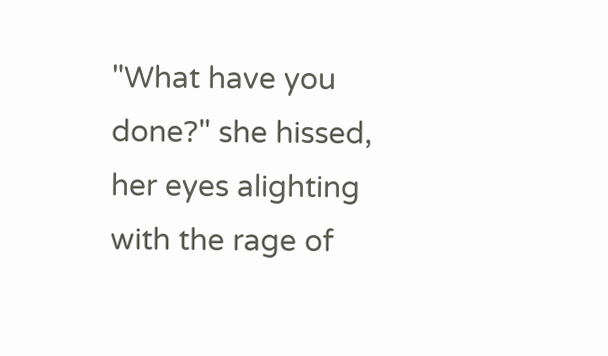"What have you done?" she hissed, her eyes alighting with the rage of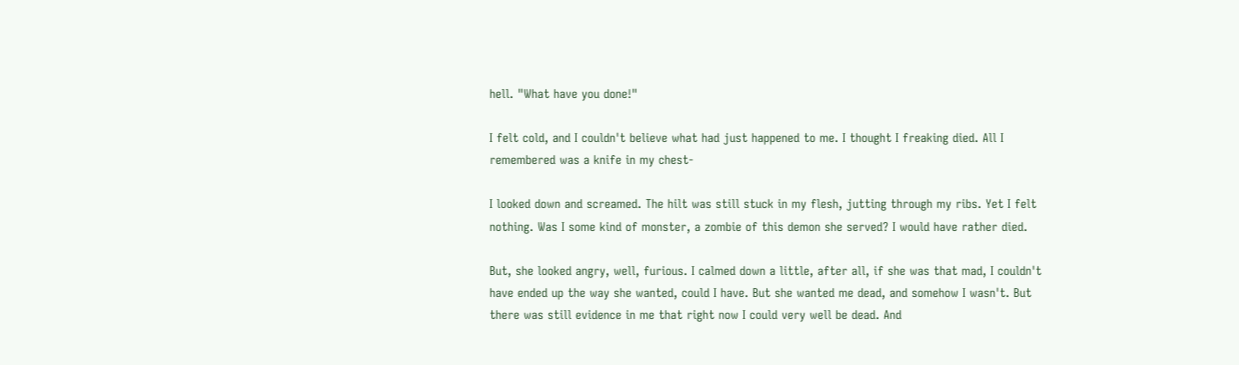hell. "What have you done!"

I felt cold, and I couldn't believe what had just happened to me. I thought I freaking died. All I remembered was a knife in my chest-

I looked down and screamed. The hilt was still stuck in my flesh, jutting through my ribs. Yet I felt nothing. Was I some kind of monster, a zombie of this demon she served? I would have rather died.

But, she looked angry, well, furious. I calmed down a little, after all, if she was that mad, I couldn't have ended up the way she wanted, could I have. But she wanted me dead, and somehow I wasn't. But there was still evidence in me that right now I could very well be dead. And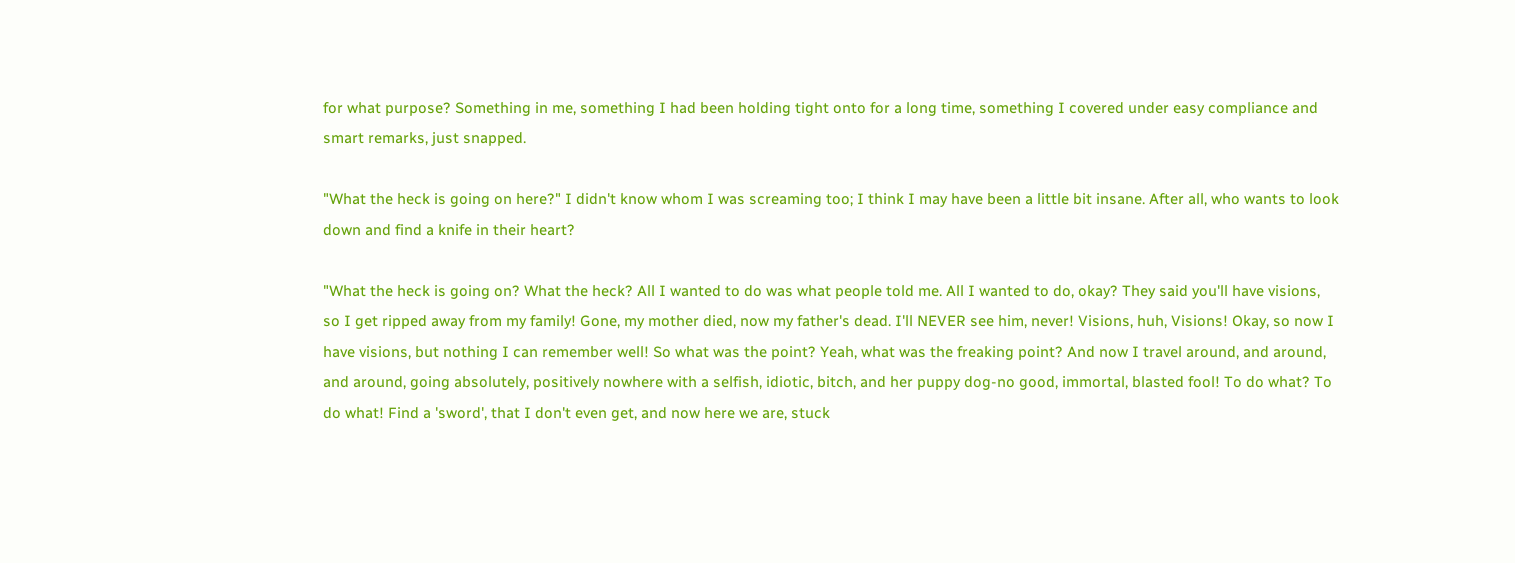for what purpose? Something in me, something I had been holding tight onto for a long time, something I covered under easy compliance and smart remarks, just snapped.

"What the heck is going on here?" I didn't know whom I was screaming too; I think I may have been a little bit insane. After all, who wants to look down and find a knife in their heart?

"What the heck is going on? What the heck? All I wanted to do was what people told me. All I wanted to do, okay? They said you'll have visions, so I get ripped away from my family! Gone, my mother died, now my father's dead. I'll NEVER see him, never! Visions, huh, Visions! Okay, so now I have visions, but nothing I can remember well! So what was the point? Yeah, what was the freaking point? And now I travel around, and around, and around, going absolutely, positively nowhere with a selfish, idiotic, bitch, and her puppy dog-no good, immortal, blasted fool! To do what? To do what! Find a 'sword', that I don't even get, and now here we are, stuck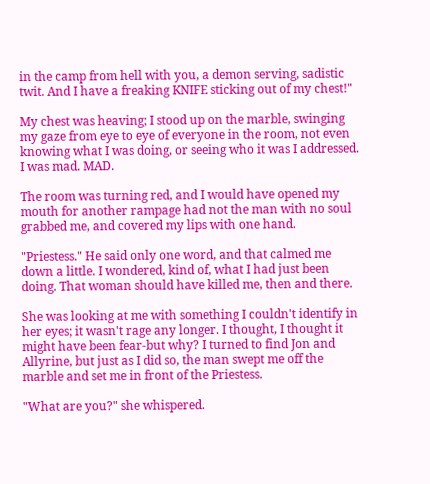in the camp from hell with you, a demon serving, sadistic twit. And I have a freaking KNIFE sticking out of my chest!"

My chest was heaving; I stood up on the marble, swinging my gaze from eye to eye of everyone in the room, not even knowing what I was doing, or seeing who it was I addressed. I was mad. MAD.

The room was turning red, and I would have opened my mouth for another rampage had not the man with no soul grabbed me, and covered my lips with one hand.

"Priestess." He said only one word, and that calmed me down a little. I wondered, kind of, what I had just been doing. That woman should have killed me, then and there.

She was looking at me with something I couldn't identify in her eyes; it wasn't rage any longer. I thought, I thought it might have been fear-but why? I turned to find Jon and Allyrine, but just as I did so, the man swept me off the marble and set me in front of the Priestess.

"What are you?" she whispered.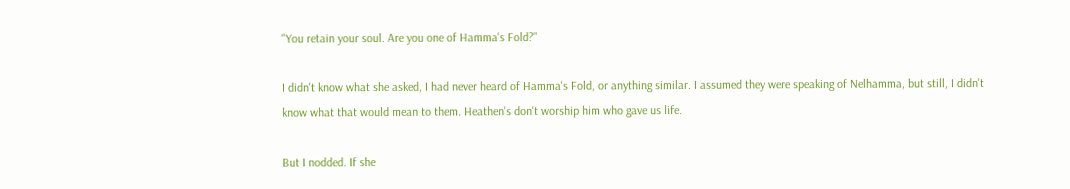"You retain your soul. Are you one of Hamma's Fold?"

I didn't know what she asked, I had never heard of Hamma's Fold, or anything similar. I assumed they were speaking of Nelhamma, but still, I didn't know what that would mean to them. Heathen's don't worship him who gave us life.

But I nodded. If she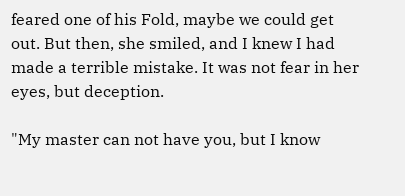feared one of his Fold, maybe we could get out. But then, she smiled, and I knew I had made a terrible mistake. It was not fear in her eyes, but deception.

"My master can not have you, but I know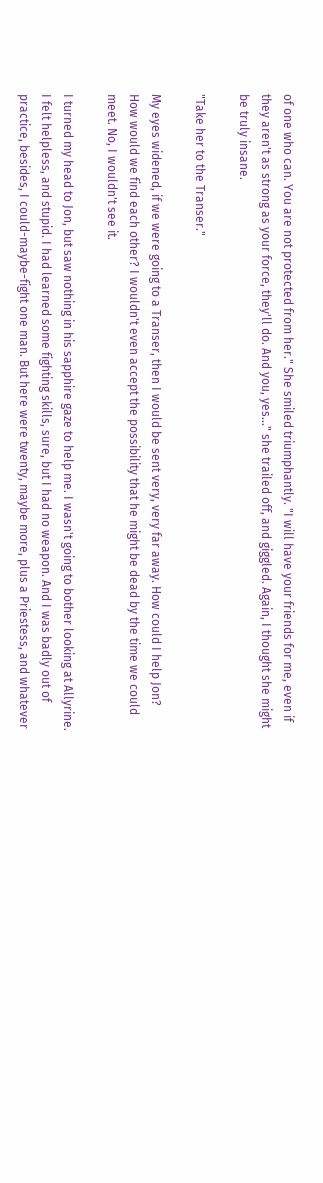of one who can. You are not protected from her." She smiled triumphantly. "I will have your friends for me, even if they aren't as strong as your force, they'll do. And you, yes…" she trailed off, and giggled. Again, I thought she might be truly insane.

"Take her to the Transer."

My eyes widened, if we were going to a Transer, then I would be sent very, very far away. How could I help Jon? How would we find each other? I wouldn't even accept the possibility that he might be dead by the time we could meet. No, I wouldn't see it.

I turned my head to Jon, but saw nothing in his sapphire gaze to help me. I wasn't going to bother looking at Allyrine. I felt helpless, and stupid. I had learned some fighting skills, sure, but I had no weapon. And I was badly out of practice, besides, I could-maybe-fight one man. But here were twenty, maybe more, plus a Priestess, and whatever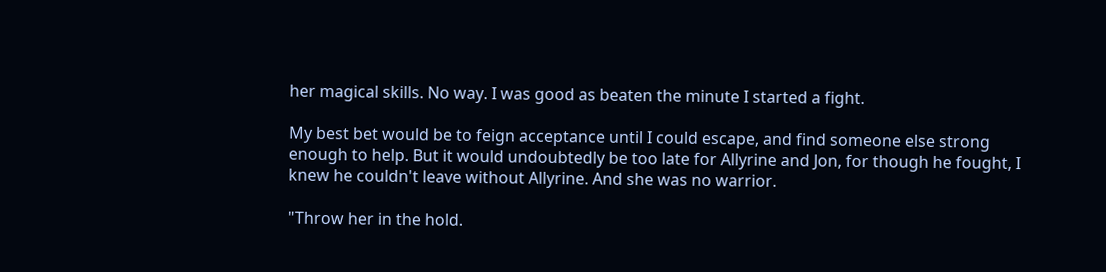her magical skills. No way. I was good as beaten the minute I started a fight.

My best bet would be to feign acceptance until I could escape, and find someone else strong enough to help. But it would undoubtedly be too late for Allyrine and Jon, for though he fought, I knew he couldn't leave without Allyrine. And she was no warrior.

"Throw her in the hold.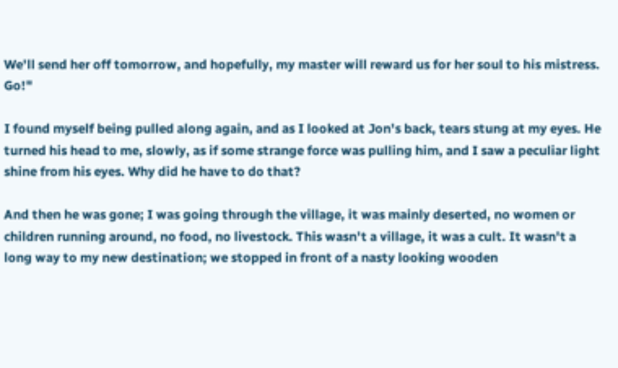We'll send her off tomorrow, and hopefully, my master will reward us for her soul to his mistress. Go!"

I found myself being pulled along again, and as I looked at Jon's back, tears stung at my eyes. He turned his head to me, slowly, as if some strange force was pulling him, and I saw a peculiar light shine from his eyes. Why did he have to do that?

And then he was gone; I was going through the village, it was mainly deserted, no women or children running around, no food, no livestock. This wasn't a village, it was a cult. It wasn't a long way to my new destination; we stopped in front of a nasty looking wooden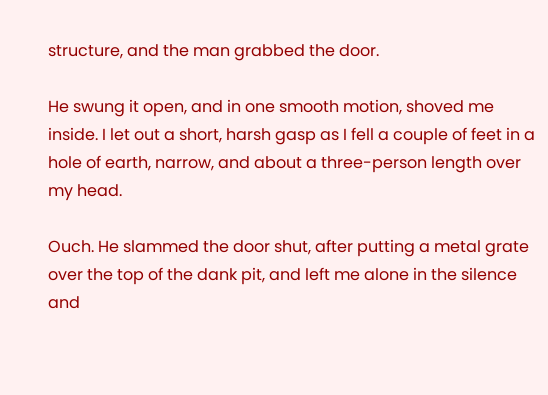structure, and the man grabbed the door.

He swung it open, and in one smooth motion, shoved me inside. I let out a short, harsh gasp as I fell a couple of feet in a hole of earth, narrow, and about a three-person length over my head.

Ouch. He slammed the door shut, after putting a metal grate over the top of the dank pit, and left me alone in the silence and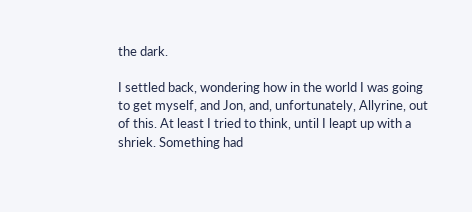the dark.

I settled back, wondering how in the world I was going to get myself, and Jon, and, unfortunately, Allyrine, out of this. At least I tried to think, until I leapt up with a shriek. Something had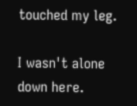touched my leg.

I wasn't alone down here.